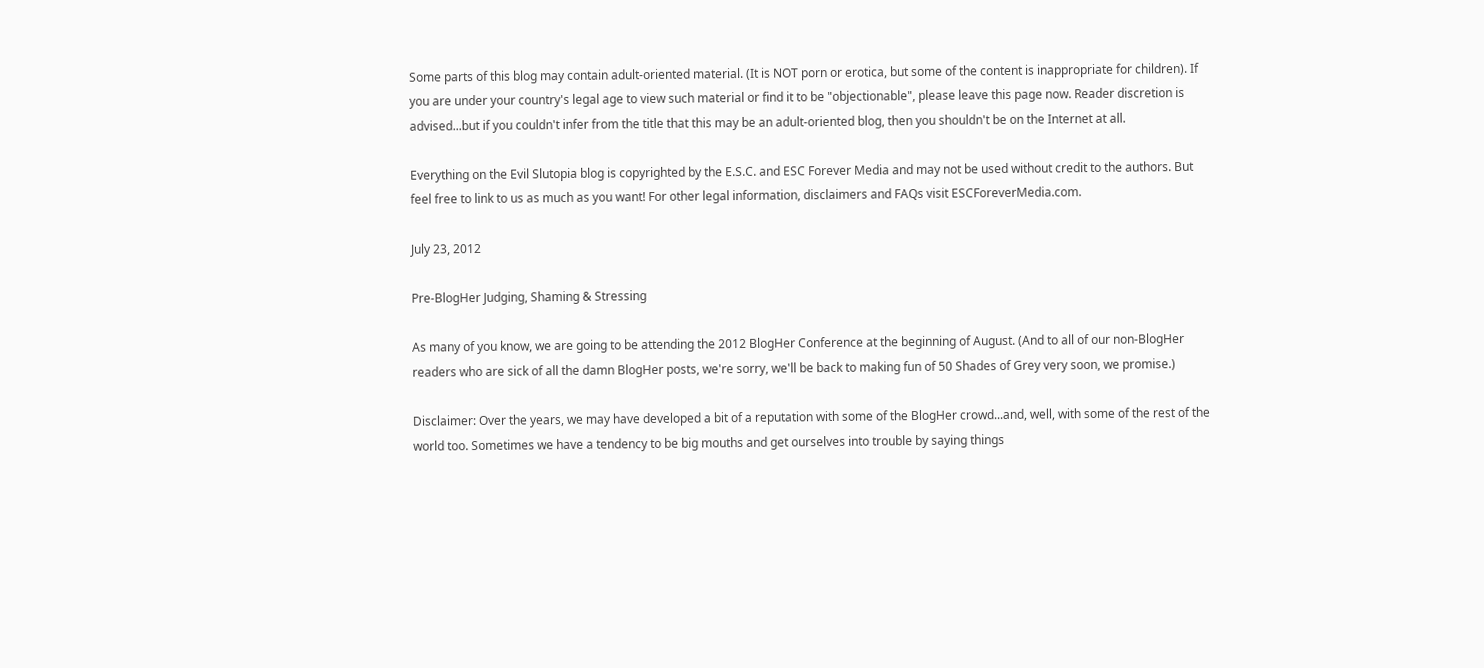Some parts of this blog may contain adult-oriented material. (It is NOT porn or erotica, but some of the content is inappropriate for children). If you are under your country's legal age to view such material or find it to be "objectionable", please leave this page now. Reader discretion is advised...but if you couldn't infer from the title that this may be an adult-oriented blog, then you shouldn't be on the Internet at all.

Everything on the Evil Slutopia blog is copyrighted by the E.S.C. and ESC Forever Media and may not be used without credit to the authors. But feel free to link to us as much as you want! For other legal information, disclaimers and FAQs visit ESCForeverMedia.com.

July 23, 2012

Pre-BlogHer Judging, Shaming & Stressing

As many of you know, we are going to be attending the 2012 BlogHer Conference at the beginning of August. (And to all of our non-BlogHer readers who are sick of all the damn BlogHer posts, we're sorry, we'll be back to making fun of 50 Shades of Grey very soon, we promise.)

Disclaimer: Over the years, we may have developed a bit of a reputation with some of the BlogHer crowd...and, well, with some of the rest of the world too. Sometimes we have a tendency to be big mouths and get ourselves into trouble by saying things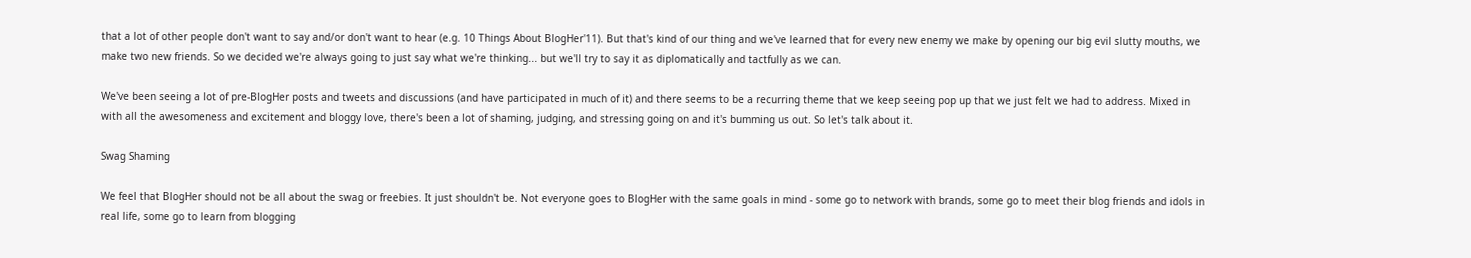that a lot of other people don't want to say and/or don't want to hear (e.g. 10 Things About BlogHer'11). But that's kind of our thing and we've learned that for every new enemy we make by opening our big evil slutty mouths, we make two new friends. So we decided we're always going to just say what we're thinking... but we'll try to say it as diplomatically and tactfully as we can.

We've been seeing a lot of pre-BlogHer posts and tweets and discussions (and have participated in much of it) and there seems to be a recurring theme that we keep seeing pop up that we just felt we had to address. Mixed in with all the awesomeness and excitement and bloggy love, there's been a lot of shaming, judging, and stressing going on and it's bumming us out. So let's talk about it.

Swag Shaming

We feel that BlogHer should not be all about the swag or freebies. It just shouldn't be. Not everyone goes to BlogHer with the same goals in mind - some go to network with brands, some go to meet their blog friends and idols in real life, some go to learn from blogging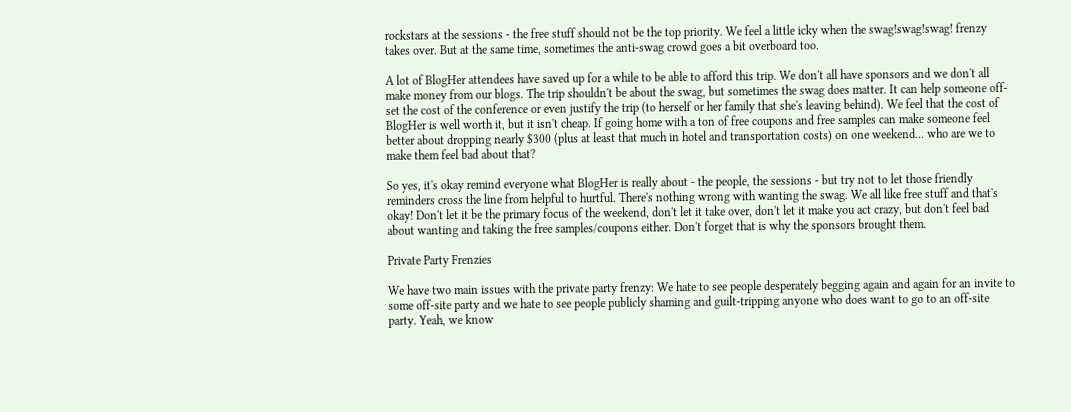rockstars at the sessions - the free stuff should not be the top priority. We feel a little icky when the swag!swag!swag! frenzy takes over. But at the same time, sometimes the anti-swag crowd goes a bit overboard too.

A lot of BlogHer attendees have saved up for a while to be able to afford this trip. We don't all have sponsors and we don't all make money from our blogs. The trip shouldn't be about the swag, but sometimes the swag does matter. It can help someone off-set the cost of the conference or even justify the trip (to herself or her family that she's leaving behind). We feel that the cost of BlogHer is well worth it, but it isn't cheap. If going home with a ton of free coupons and free samples can make someone feel better about dropping nearly $300 (plus at least that much in hotel and transportation costs) on one weekend... who are we to make them feel bad about that?

So yes, it's okay remind everyone what BlogHer is really about - the people, the sessions - but try not to let those friendly reminders cross the line from helpful to hurtful. There's nothing wrong with wanting the swag. We all like free stuff and that's okay! Don't let it be the primary focus of the weekend, don't let it take over, don't let it make you act crazy, but don't feel bad about wanting and taking the free samples/coupons either. Don't forget that is why the sponsors brought them.

Private Party Frenzies

We have two main issues with the private party frenzy: We hate to see people desperately begging again and again for an invite to some off-site party and we hate to see people publicly shaming and guilt-tripping anyone who does want to go to an off-site party. Yeah, we know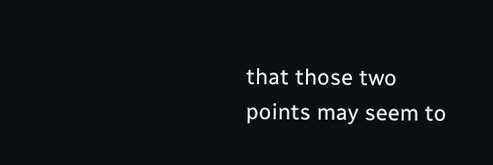that those two points may seem to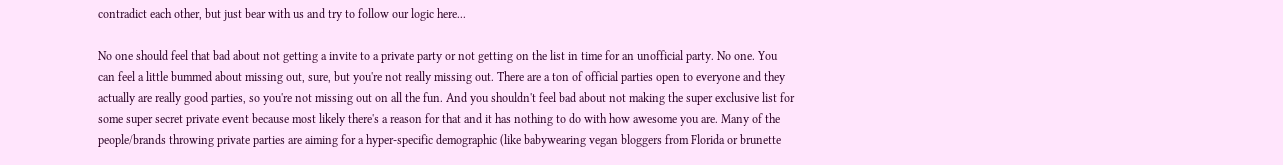contradict each other, but just bear with us and try to follow our logic here...

No one should feel that bad about not getting a invite to a private party or not getting on the list in time for an unofficial party. No one. You can feel a little bummed about missing out, sure, but you're not really missing out. There are a ton of official parties open to everyone and they actually are really good parties, so you're not missing out on all the fun. And you shouldn't feel bad about not making the super exclusive list for some super secret private event because most likely there's a reason for that and it has nothing to do with how awesome you are. Many of the people/brands throwing private parties are aiming for a hyper-specific demographic (like babywearing vegan bloggers from Florida or brunette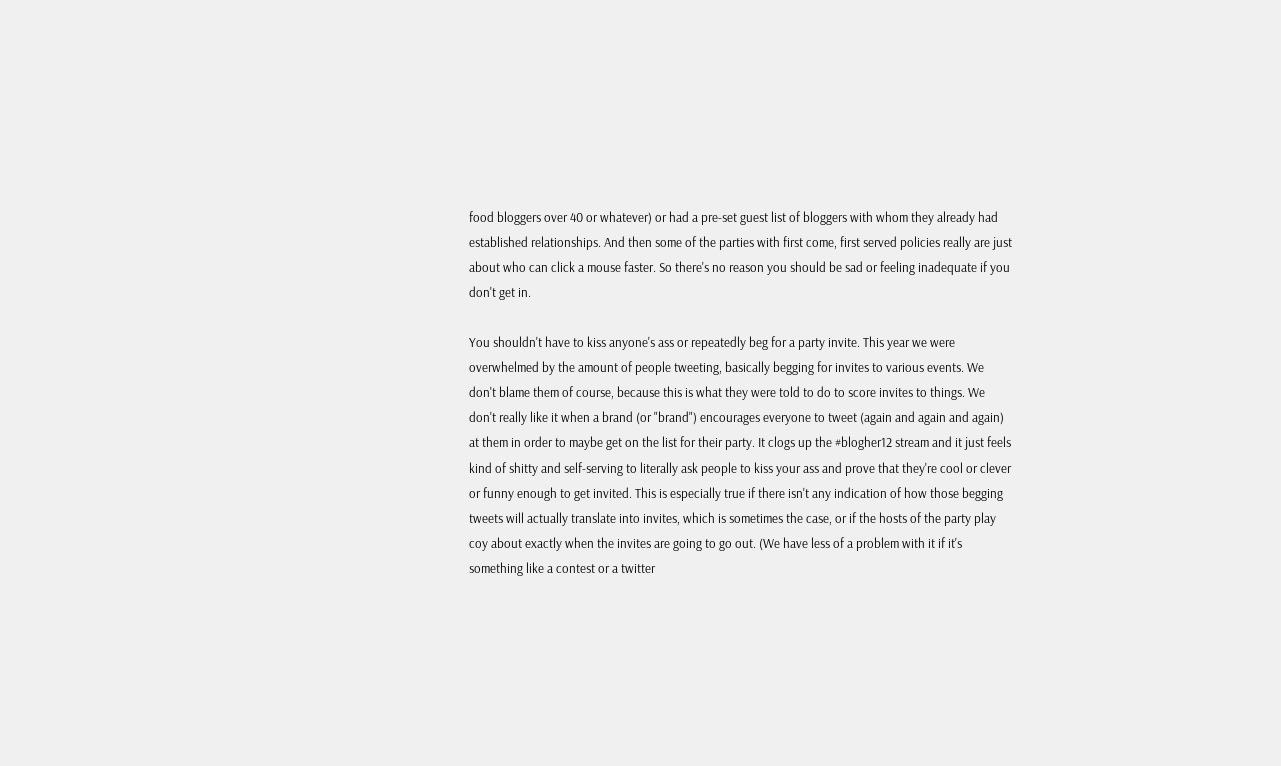food bloggers over 40 or whatever) or had a pre-set guest list of bloggers with whom they already had established relationships. And then some of the parties with first come, first served policies really are just about who can click a mouse faster. So there's no reason you should be sad or feeling inadequate if you don't get in.

You shouldn't have to kiss anyone's ass or repeatedly beg for a party invite. This year we were overwhelmed by the amount of people tweeting, basically begging for invites to various events. We don't blame them of course, because this is what they were told to do to score invites to things. We don't really like it when a brand (or "brand") encourages everyone to tweet (again and again and again) at them in order to maybe get on the list for their party. It clogs up the #blogher12 stream and it just feels kind of shitty and self-serving to literally ask people to kiss your ass and prove that they're cool or clever or funny enough to get invited. This is especially true if there isn't any indication of how those begging tweets will actually translate into invites, which is sometimes the case, or if the hosts of the party play coy about exactly when the invites are going to go out. (We have less of a problem with it if it's something like a contest or a twitter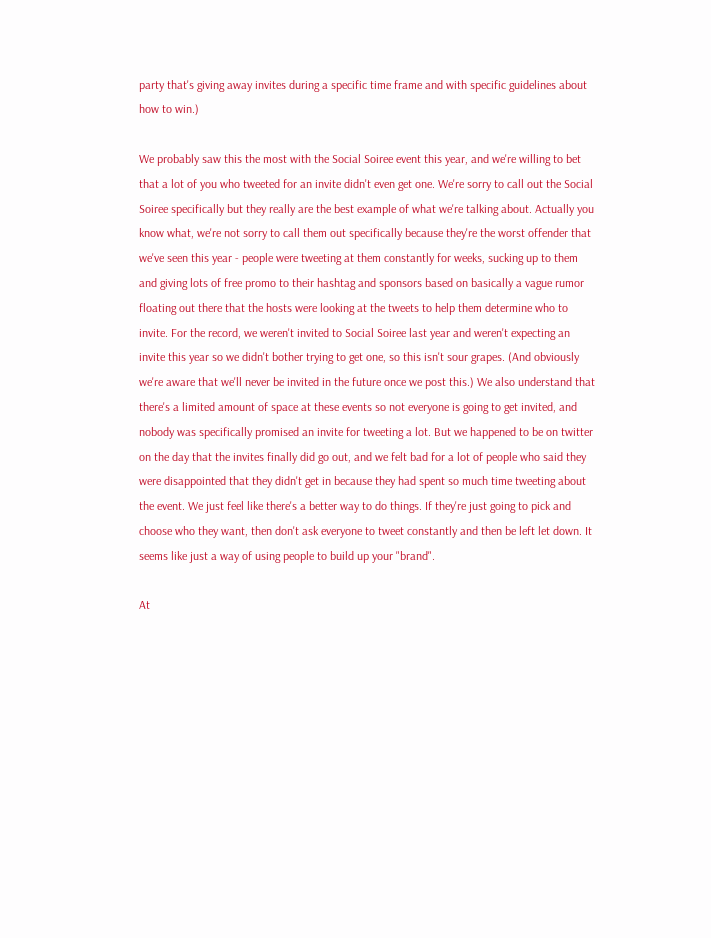party that's giving away invites during a specific time frame and with specific guidelines about how to win.)

We probably saw this the most with the Social Soiree event this year, and we're willing to bet that a lot of you who tweeted for an invite didn't even get one. We're sorry to call out the Social Soiree specifically but they really are the best example of what we're talking about. Actually you know what, we're not sorry to call them out specifically because they're the worst offender that we've seen this year - people were tweeting at them constantly for weeks, sucking up to them and giving lots of free promo to their hashtag and sponsors based on basically a vague rumor floating out there that the hosts were looking at the tweets to help them determine who to invite. For the record, we weren't invited to Social Soiree last year and weren't expecting an invite this year so we didn't bother trying to get one, so this isn't sour grapes. (And obviously we're aware that we'll never be invited in the future once we post this.) We also understand that there's a limited amount of space at these events so not everyone is going to get invited, and nobody was specifically promised an invite for tweeting a lot. But we happened to be on twitter on the day that the invites finally did go out, and we felt bad for a lot of people who said they were disappointed that they didn't get in because they had spent so much time tweeting about the event. We just feel like there's a better way to do things. If they're just going to pick and choose who they want, then don't ask everyone to tweet constantly and then be left let down. It seems like just a way of using people to build up your "brand".

At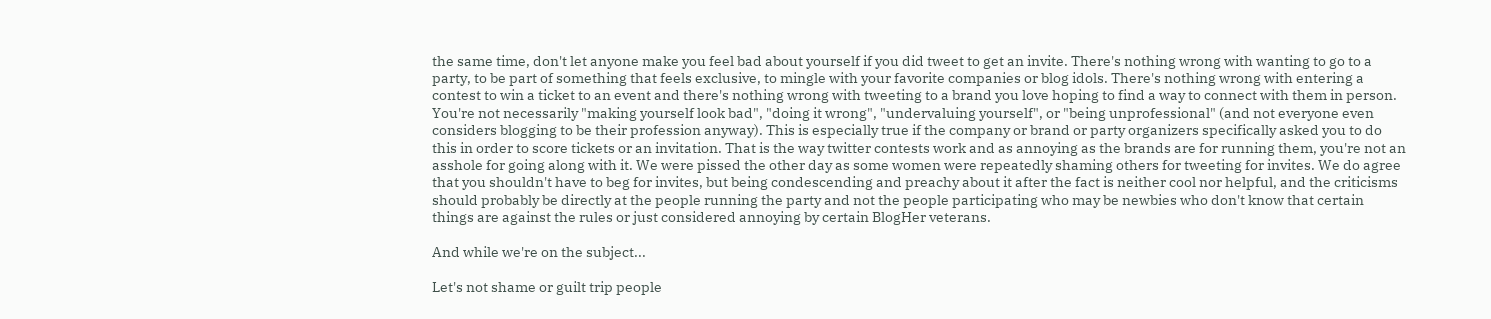the same time, don't let anyone make you feel bad about yourself if you did tweet to get an invite. There's nothing wrong with wanting to go to a party, to be part of something that feels exclusive, to mingle with your favorite companies or blog idols. There's nothing wrong with entering a contest to win a ticket to an event and there's nothing wrong with tweeting to a brand you love hoping to find a way to connect with them in person. You're not necessarily "making yourself look bad", "doing it wrong", "undervaluing yourself", or "being unprofessional" (and not everyone even considers blogging to be their profession anyway). This is especially true if the company or brand or party organizers specifically asked you to do this in order to score tickets or an invitation. That is the way twitter contests work and as annoying as the brands are for running them, you're not an asshole for going along with it. We were pissed the other day as some women were repeatedly shaming others for tweeting for invites. We do agree that you shouldn't have to beg for invites, but being condescending and preachy about it after the fact is neither cool nor helpful, and the criticisms should probably be directly at the people running the party and not the people participating who may be newbies who don't know that certain things are against the rules or just considered annoying by certain BlogHer veterans.

And while we're on the subject...

Let's not shame or guilt trip people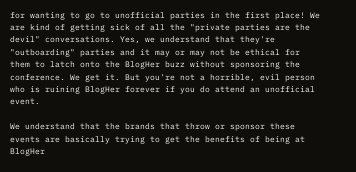for wanting to go to unofficial parties in the first place! We are kind of getting sick of all the "private parties are the devil" conversations. Yes, we understand that they're "outboarding" parties and it may or may not be ethical for them to latch onto the BlogHer buzz without sponsoring the conference. We get it. But you're not a horrible, evil person who is ruining BlogHer forever if you do attend an unofficial event.

We understand that the brands that throw or sponsor these events are basically trying to get the benefits of being at BlogHer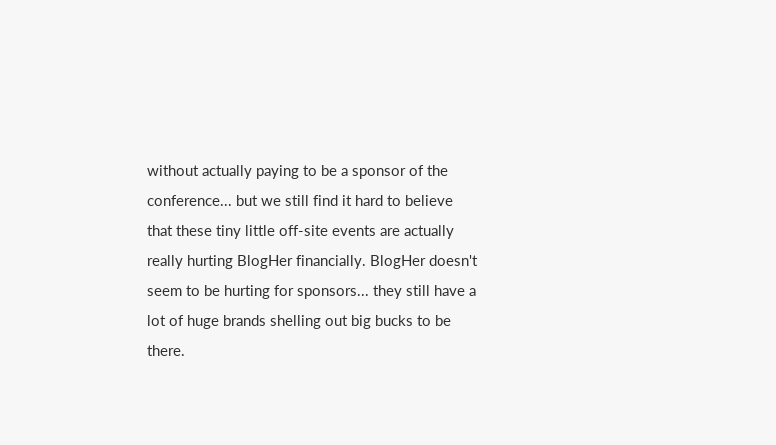without actually paying to be a sponsor of the conference... but we still find it hard to believe that these tiny little off-site events are actually really hurting BlogHer financially. BlogHer doesn't seem to be hurting for sponsors... they still have a lot of huge brands shelling out big bucks to be there.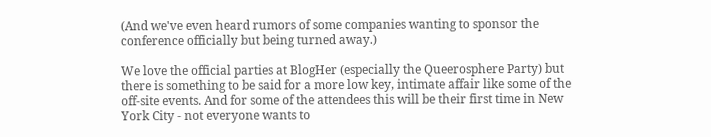(And we've even heard rumors of some companies wanting to sponsor the conference officially but being turned away.)

We love the official parties at BlogHer (especially the Queerosphere Party) but there is something to be said for a more low key, intimate affair like some of the off-site events. And for some of the attendees this will be their first time in New York City - not everyone wants to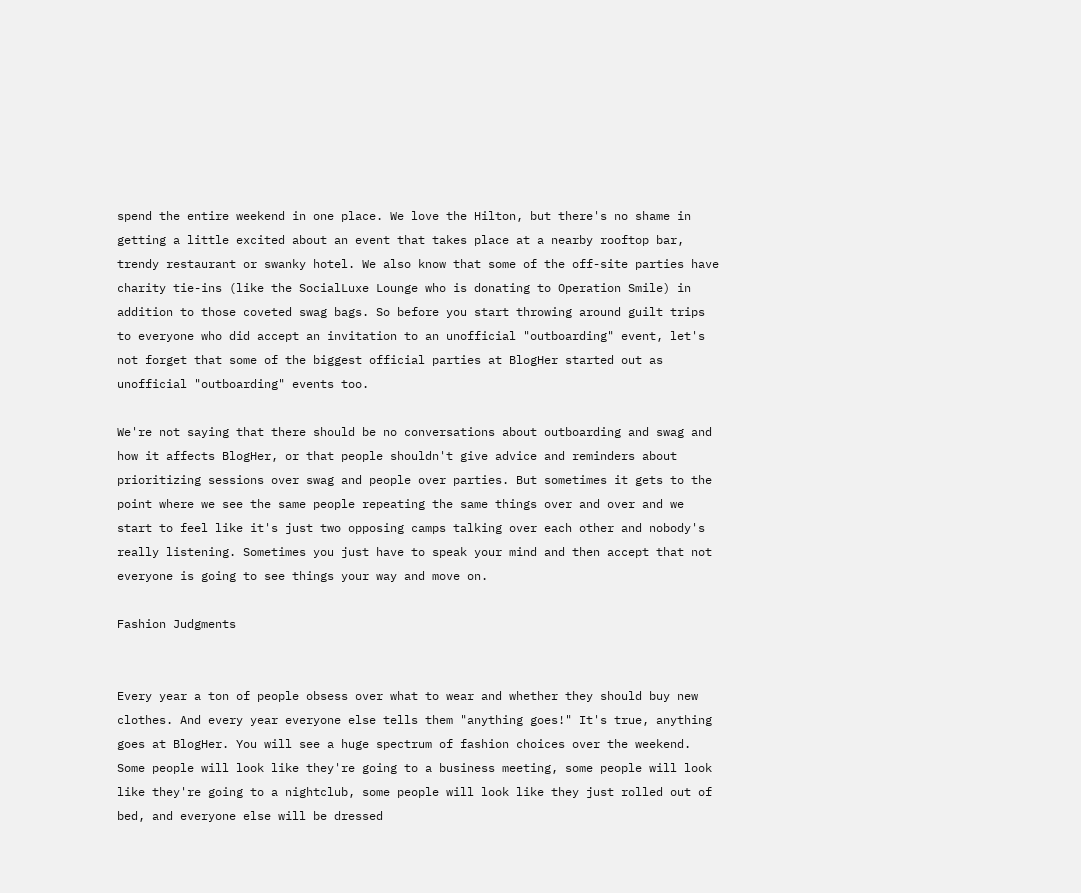spend the entire weekend in one place. We love the Hilton, but there's no shame in getting a little excited about an event that takes place at a nearby rooftop bar, trendy restaurant or swanky hotel. We also know that some of the off-site parties have charity tie-ins (like the SocialLuxe Lounge who is donating to Operation Smile) in addition to those coveted swag bags. So before you start throwing around guilt trips to everyone who did accept an invitation to an unofficial "outboarding" event, let's not forget that some of the biggest official parties at BlogHer started out as unofficial "outboarding" events too.

We're not saying that there should be no conversations about outboarding and swag and how it affects BlogHer, or that people shouldn't give advice and reminders about prioritizing sessions over swag and people over parties. But sometimes it gets to the point where we see the same people repeating the same things over and over and we start to feel like it's just two opposing camps talking over each other and nobody's really listening. Sometimes you just have to speak your mind and then accept that not everyone is going to see things your way and move on.

Fashion Judgments


Every year a ton of people obsess over what to wear and whether they should buy new clothes. And every year everyone else tells them "anything goes!" It's true, anything goes at BlogHer. You will see a huge spectrum of fashion choices over the weekend. Some people will look like they're going to a business meeting, some people will look like they're going to a nightclub, some people will look like they just rolled out of bed, and everyone else will be dressed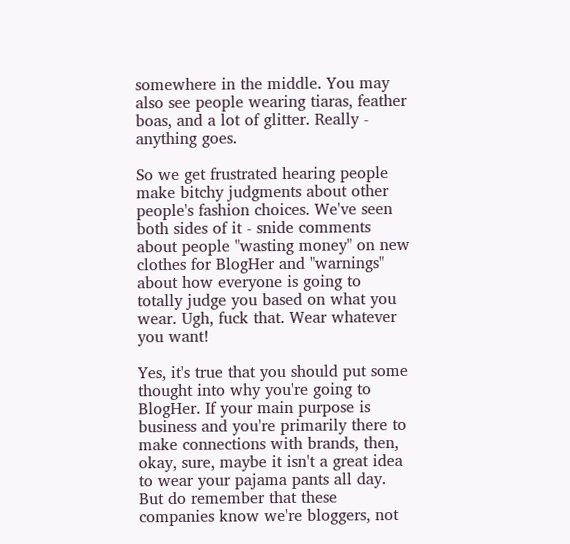somewhere in the middle. You may also see people wearing tiaras, feather boas, and a lot of glitter. Really - anything goes.

So we get frustrated hearing people make bitchy judgments about other people's fashion choices. We've seen both sides of it - snide comments about people "wasting money" on new clothes for BlogHer and "warnings" about how everyone is going to totally judge you based on what you wear. Ugh, fuck that. Wear whatever you want!

Yes, it's true that you should put some thought into why you're going to BlogHer. If your main purpose is business and you're primarily there to make connections with brands, then, okay, sure, maybe it isn't a great idea to wear your pajama pants all day. But do remember that these companies know we're bloggers, not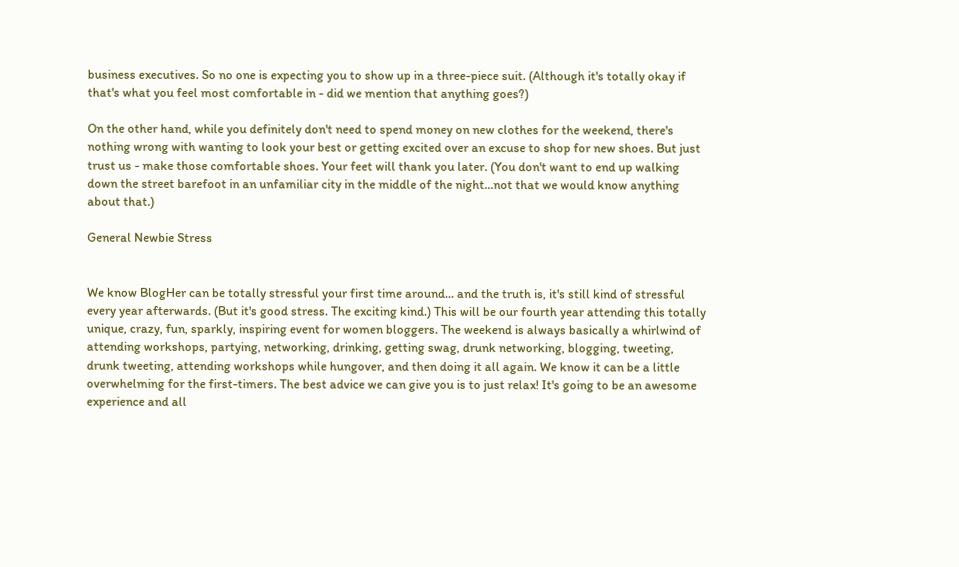business executives. So no one is expecting you to show up in a three-piece suit. (Although it's totally okay if that's what you feel most comfortable in - did we mention that anything goes?)

On the other hand, while you definitely don't need to spend money on new clothes for the weekend, there's nothing wrong with wanting to look your best or getting excited over an excuse to shop for new shoes. But just trust us - make those comfortable shoes. Your feet will thank you later. (You don't want to end up walking down the street barefoot in an unfamiliar city in the middle of the night...not that we would know anything about that.)

General Newbie Stress


We know BlogHer can be totally stressful your first time around... and the truth is, it's still kind of stressful every year afterwards. (But it's good stress. The exciting kind.) This will be our fourth year attending this totally unique, crazy, fun, sparkly, inspiring event for women bloggers. The weekend is always basically a whirlwind of attending workshops, partying, networking, drinking, getting swag, drunk networking, blogging, tweeting, drunk tweeting, attending workshops while hungover, and then doing it all again. We know it can be a little overwhelming for the first-timers. The best advice we can give you is to just relax! It's going to be an awesome experience and all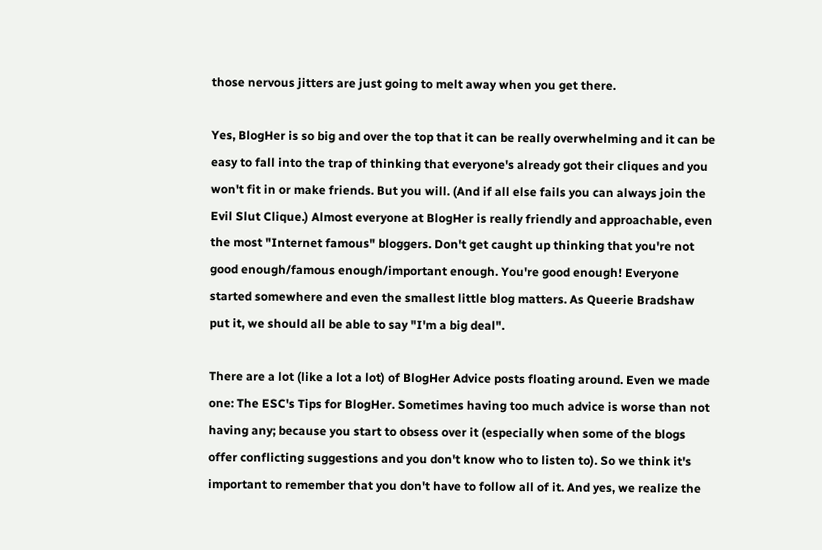those nervous jitters are just going to melt away when you get there.

Yes, BlogHer is so big and over the top that it can be really overwhelming and it can be easy to fall into the trap of thinking that everyone's already got their cliques and you won't fit in or make friends. But you will. (And if all else fails you can always join the Evil Slut Clique.) Almost everyone at BlogHer is really friendly and approachable, even the most "Internet famous" bloggers. Don't get caught up thinking that you're not good enough/famous enough/important enough. You're good enough! Everyone started somewhere and even the smallest little blog matters. As Queerie Bradshaw put it, we should all be able to say "I'm a big deal".

There are a lot (like a lot a lot) of BlogHer Advice posts floating around. Even we made one: The ESC's Tips for BlogHer. Sometimes having too much advice is worse than not having any; because you start to obsess over it (especially when some of the blogs offer conflicting suggestions and you don't know who to listen to). So we think it's important to remember that you don't have to follow all of it. And yes, we realize the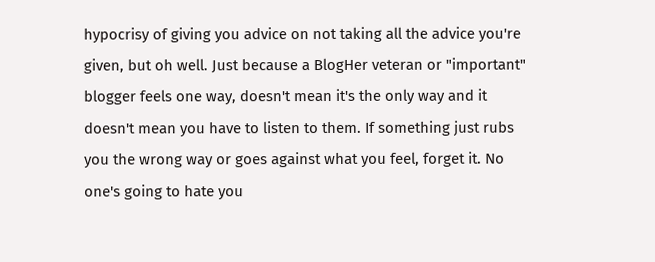hypocrisy of giving you advice on not taking all the advice you're given, but oh well. Just because a BlogHer veteran or "important" blogger feels one way, doesn't mean it's the only way and it doesn't mean you have to listen to them. If something just rubs you the wrong way or goes against what you feel, forget it. No one's going to hate you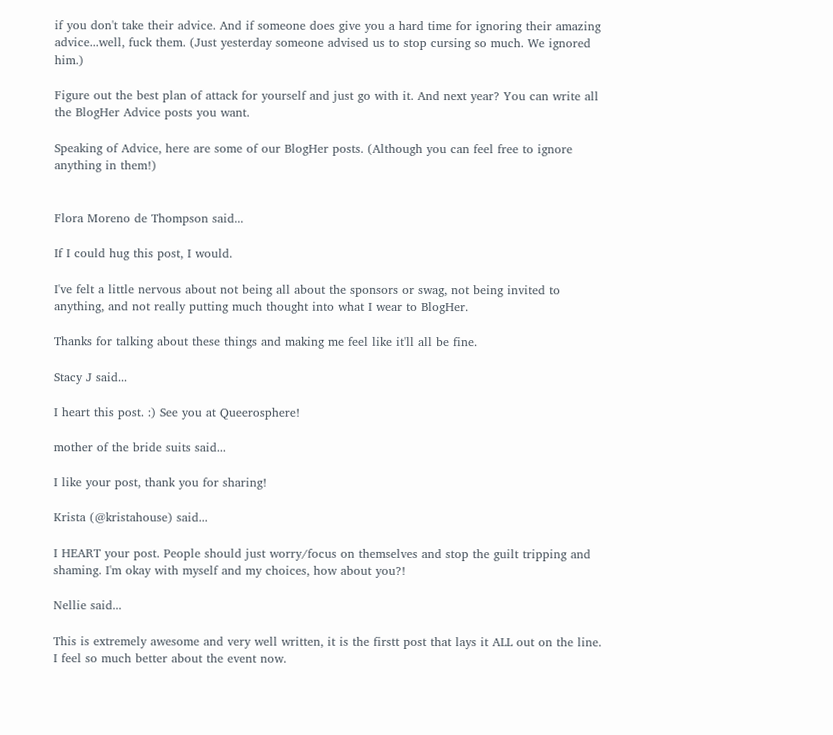if you don't take their advice. And if someone does give you a hard time for ignoring their amazing advice...well, fuck them. (Just yesterday someone advised us to stop cursing so much. We ignored him.)

Figure out the best plan of attack for yourself and just go with it. And next year? You can write all the BlogHer Advice posts you want.

Speaking of Advice, here are some of our BlogHer posts. (Although you can feel free to ignore anything in them!)


Flora Moreno de Thompson said...

If I could hug this post, I would.

I've felt a little nervous about not being all about the sponsors or swag, not being invited to anything, and not really putting much thought into what I wear to BlogHer.

Thanks for talking about these things and making me feel like it'll all be fine.

Stacy J said...

I heart this post. :) See you at Queerosphere!

mother of the bride suits said...

I like your post, thank you for sharing!

Krista (@kristahouse) said...

I HEART your post. People should just worry/focus on themselves and stop the guilt tripping and shaming. I'm okay with myself and my choices, how about you?!

Nellie said...

This is extremely awesome and very well written, it is the firstt post that lays it ALL out on the line. I feel so much better about the event now.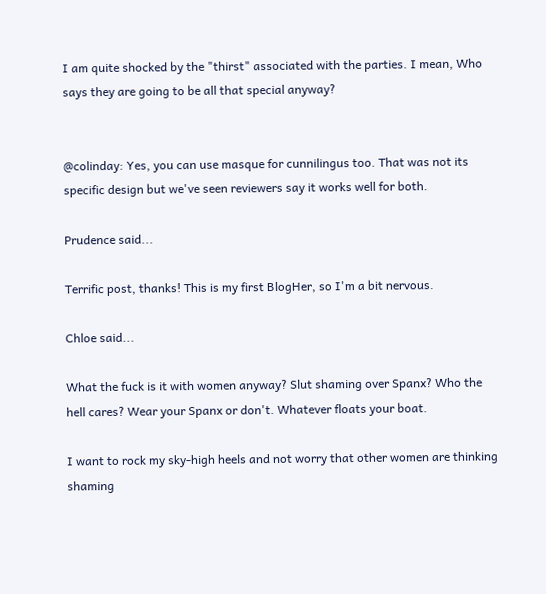I am quite shocked by the "thirst" associated with the parties. I mean, Who says they are going to be all that special anyway?


@colinday: Yes, you can use masque for cunnilingus too. That was not its specific design but we've seen reviewers say it works well for both.

Prudence said...

Terrific post, thanks! This is my first BlogHer, so I'm a bit nervous.

Chloe said...

What the fuck is it with women anyway? Slut shaming over Spanx? Who the hell cares? Wear your Spanx or don't. Whatever floats your boat.

I want to rock my sky-high heels and not worry that other women are thinking shaming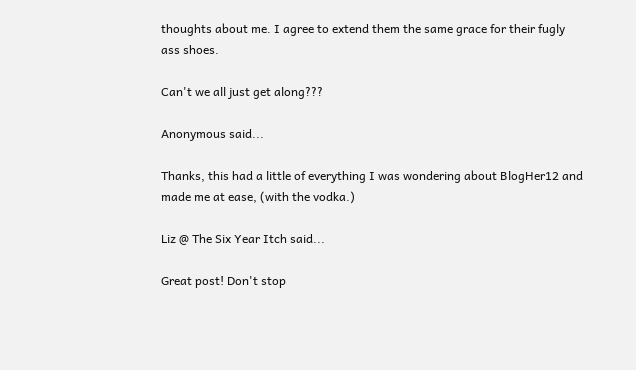thoughts about me. I agree to extend them the same grace for their fugly ass shoes.

Can't we all just get along???

Anonymous said...

Thanks, this had a little of everything I was wondering about BlogHer12 and made me at ease, (with the vodka.)

Liz @ The Six Year Itch said...

Great post! Don't stop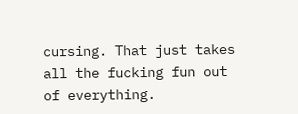cursing. That just takes all the fucking fun out of everything.